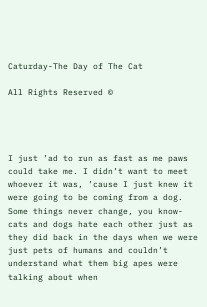Caturday-The Day of The Cat

All Rights Reserved ©




I just ’ad to run as fast as me paws could take me. I didn’t want to meet whoever it was, ’cause I just knew it were going to be coming from a dog. Some things never change, you know-cats and dogs hate each other just as they did back in the days when we were just pets of humans and couldn’t understand what them big apes were talking about when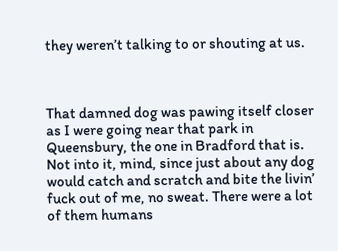they weren’t talking to or shouting at us.



That damned dog was pawing itself closer as I were going near that park in Queensbury, the one in Bradford that is. Not into it, mind, since just about any dog would catch and scratch and bite the livin’ fuck out of me, no sweat. There were a lot of them humans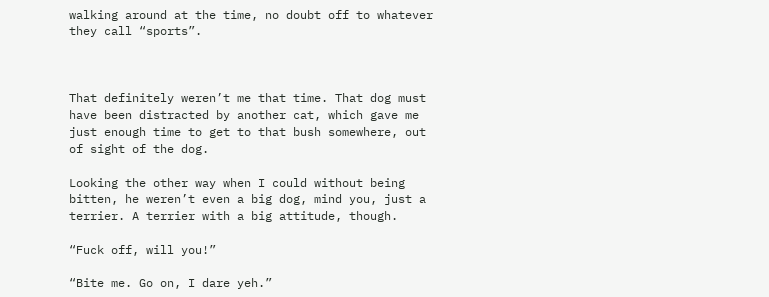walking around at the time, no doubt off to whatever they call “sports”.



That definitely weren’t me that time. That dog must have been distracted by another cat, which gave me just enough time to get to that bush somewhere, out of sight of the dog.

Looking the other way when I could without being bitten, he weren’t even a big dog, mind you, just a terrier. A terrier with a big attitude, though.

“Fuck off, will you!”

“Bite me. Go on, I dare yeh.”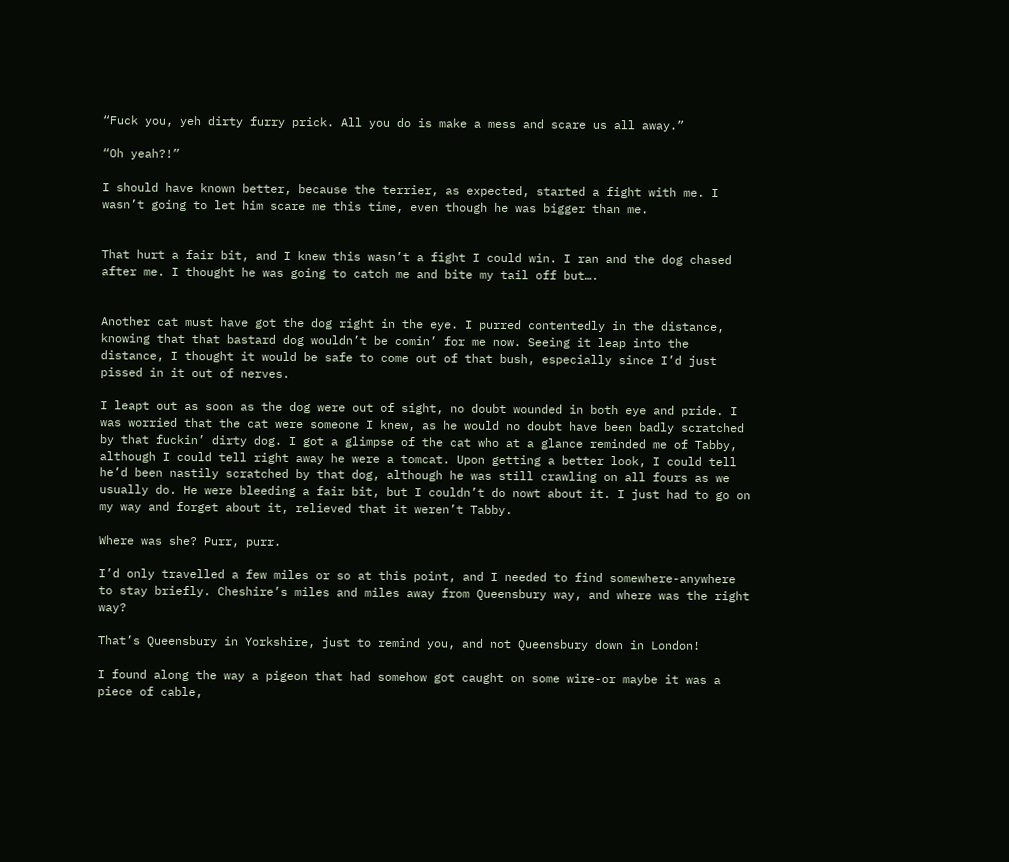“Fuck you, yeh dirty furry prick. All you do is make a mess and scare us all away.”

“Oh yeah?!”

I should have known better, because the terrier, as expected, started a fight with me. I wasn’t going to let him scare me this time, even though he was bigger than me.


That hurt a fair bit, and I knew this wasn’t a fight I could win. I ran and the dog chased after me. I thought he was going to catch me and bite my tail off but….


Another cat must have got the dog right in the eye. I purred contentedly in the distance, knowing that that bastard dog wouldn’t be comin’ for me now. Seeing it leap into the distance, I thought it would be safe to come out of that bush, especially since I’d just pissed in it out of nerves.

I leapt out as soon as the dog were out of sight, no doubt wounded in both eye and pride. I was worried that the cat were someone I knew, as he would no doubt have been badly scratched by that fuckin’ dirty dog. I got a glimpse of the cat who at a glance reminded me of Tabby, although I could tell right away he were a tomcat. Upon getting a better look, I could tell he’d been nastily scratched by that dog, although he was still crawling on all fours as we usually do. He were bleeding a fair bit, but I couldn’t do nowt about it. I just had to go on my way and forget about it, relieved that it weren’t Tabby.

Where was she? Purr, purr.

I’d only travelled a few miles or so at this point, and I needed to find somewhere-anywhere to stay briefly. Cheshire’s miles and miles away from Queensbury way, and where was the right way?

That’s Queensbury in Yorkshire, just to remind you, and not Queensbury down in London!

I found along the way a pigeon that had somehow got caught on some wire-or maybe it was a piece of cable,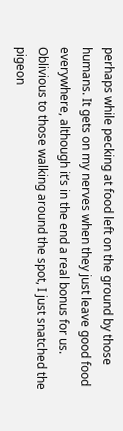perhaps while pecking at food left on the ground by those humans. It gets on my nerves when they just leave good food everywhere, although it’s in the end a real bonus for us. Oblivious to those walking around the spot, I just snatched the pigeon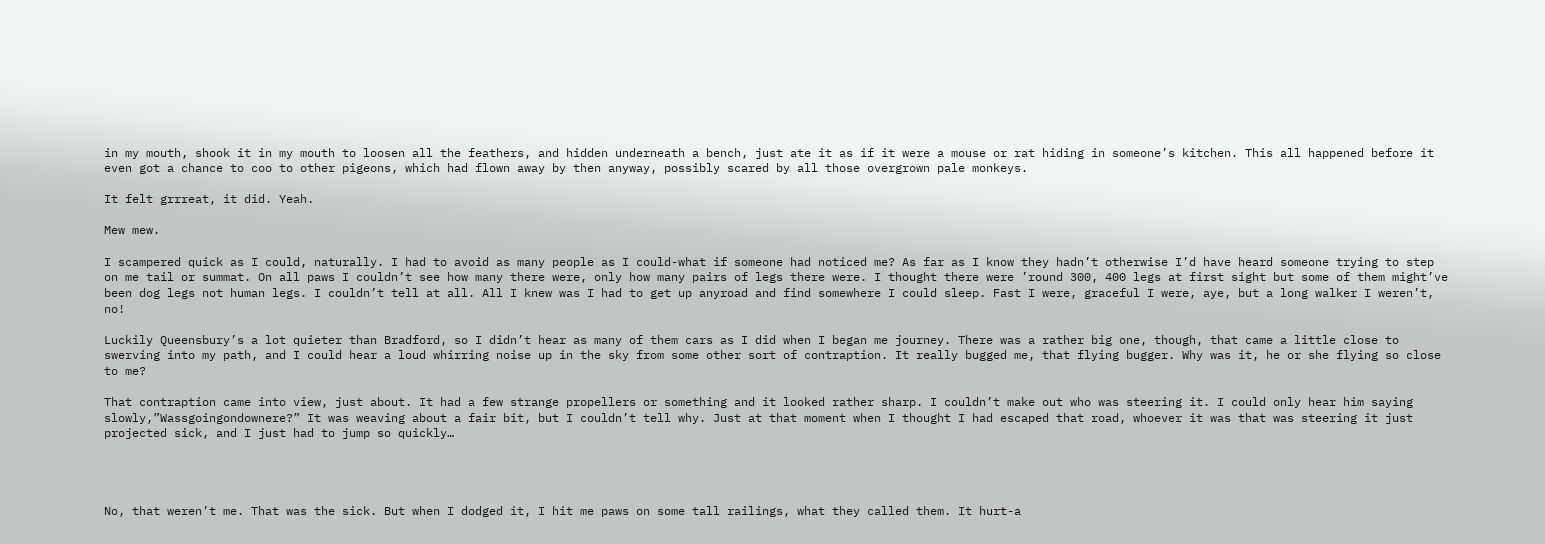in my mouth, shook it in my mouth to loosen all the feathers, and hidden underneath a bench, just ate it as if it were a mouse or rat hiding in someone’s kitchen. This all happened before it even got a chance to coo to other pigeons, which had flown away by then anyway, possibly scared by all those overgrown pale monkeys.

It felt grrreat, it did. Yeah.

Mew mew.

I scampered quick as I could, naturally. I had to avoid as many people as I could-what if someone had noticed me? As far as I know they hadn’t otherwise I’d have heard someone trying to step on me tail or summat. On all paws I couldn’t see how many there were, only how many pairs of legs there were. I thought there were ’round 300, 400 legs at first sight but some of them might’ve been dog legs not human legs. I couldn’t tell at all. All I knew was I had to get up anyroad and find somewhere I could sleep. Fast I were, graceful I were, aye, but a long walker I weren’t, no!

Luckily Queensbury’s a lot quieter than Bradford, so I didn’t hear as many of them cars as I did when I began me journey. There was a rather big one, though, that came a little close to swerving into my path, and I could hear a loud whirring noise up in the sky from some other sort of contraption. It really bugged me, that flying bugger. Why was it, he or she flying so close to me?

That contraption came into view, just about. It had a few strange propellers or something and it looked rather sharp. I couldn’t make out who was steering it. I could only hear him saying slowly,”Wassgoingondownere?” It was weaving about a fair bit, but I couldn’t tell why. Just at that moment when I thought I had escaped that road, whoever it was that was steering it just projected sick, and I just had to jump so quickly…




No, that weren’t me. That was the sick. But when I dodged it, I hit me paws on some tall railings, what they called them. It hurt-a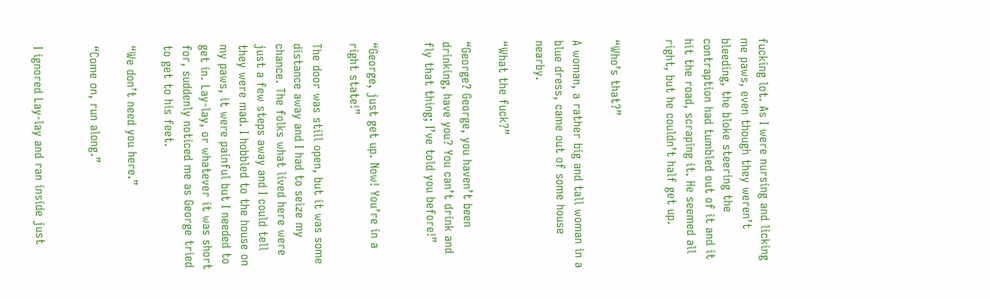fucking lot. As I were nursing and licking me paws, even though they weren’t bleeding, the bloke steering the contraption had tumbled out of it and it hit the road, scraping it. He seemed all right, but he couldn’t half get up.


“Who’s that?”

A woman, a rather big and tall woman in a blue dress, came out of some house nearby.

“What the fuck?”

“George? George, you haven’t been drinking, have you? You can’t drink and fly that thing; I’ve told you before!”


“George, just get up. Now! You’re in a right state!”

The door was still open, but it was some distance away and I had to seize my chance. The folks what lived here were just a few steps away and I could tell they were mad. I hobbled to the house on my paws, it were painful but I needed to get in. Lay-lay, or whatever it was short for, suddenly noticed me as George tried to get to his feet.

“We don’t need you here.”

“Come on, run along.”


I ignored Lay-lay and ran inside just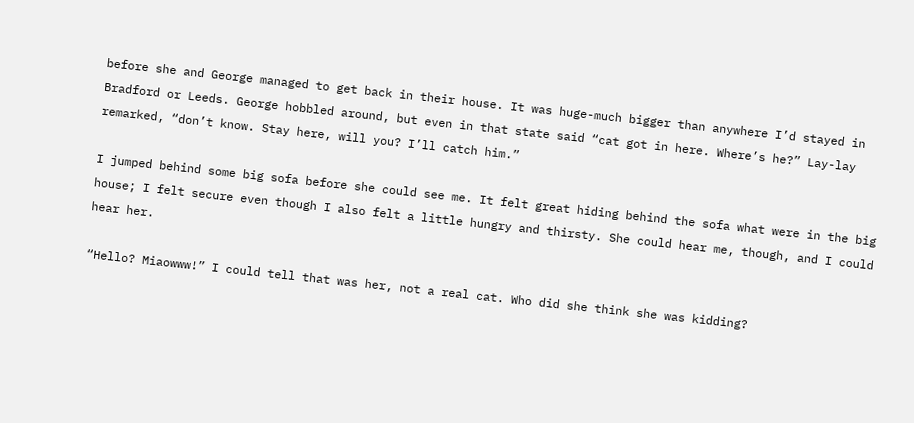before she and George managed to get back in their house. It was huge-much bigger than anywhere I’d stayed in Bradford or Leeds. George hobbled around, but even in that state said “cat got in here. Where’s he?” Lay-lay remarked, “don’t know. Stay here, will you? I’ll catch him.”

I jumped behind some big sofa before she could see me. It felt great hiding behind the sofa what were in the big house; I felt secure even though I also felt a little hungry and thirsty. She could hear me, though, and I could hear her.

“Hello? Miaowww!” I could tell that was her, not a real cat. Who did she think she was kidding?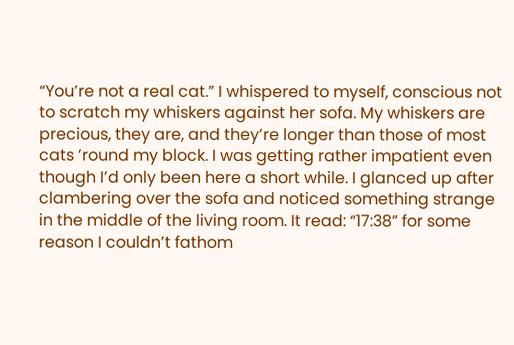“You’re not a real cat.” I whispered to myself, conscious not to scratch my whiskers against her sofa. My whiskers are precious, they are, and they’re longer than those of most cats ’round my block. I was getting rather impatient even though I’d only been here a short while. I glanced up after clambering over the sofa and noticed something strange in the middle of the living room. It read: “17:38” for some reason I couldn’t fathom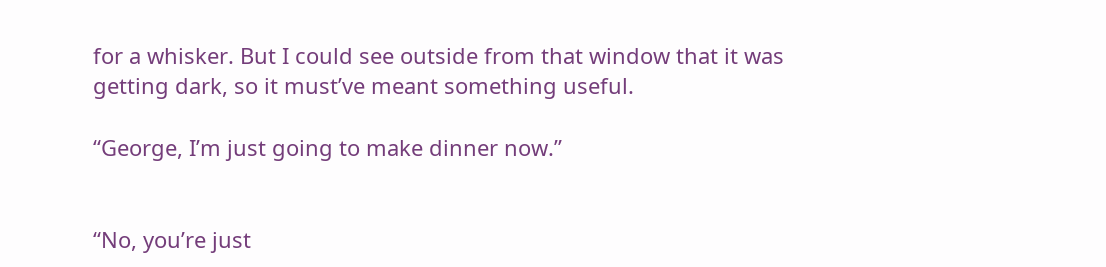for a whisker. But I could see outside from that window that it was getting dark, so it must’ve meant something useful.

“George, I’m just going to make dinner now.”


“No, you’re just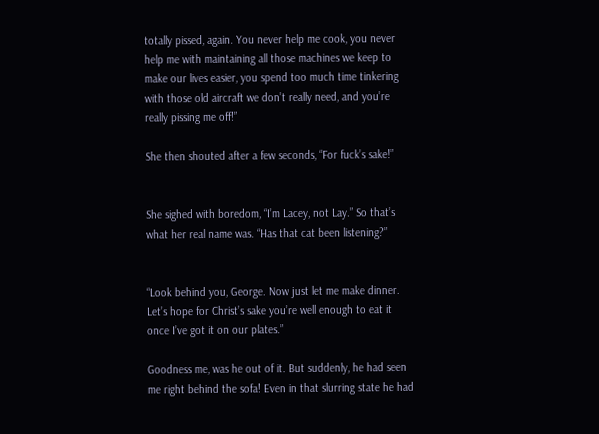totally pissed, again. You never help me cook, you never help me with maintaining all those machines we keep to make our lives easier, you spend too much time tinkering with those old aircraft we don’t really need, and you’re really pissing me off!”

She then shouted after a few seconds, “For fuck’s sake!”


She sighed with boredom, “I’m Lacey, not Lay.” So that’s what her real name was. “Has that cat been listening?”


“Look behind you, George. Now just let me make dinner. Let’s hope for Christ’s sake you’re well enough to eat it once I’ve got it on our plates.”

Goodness me, was he out of it. But suddenly, he had seen me right behind the sofa! Even in that slurring state he had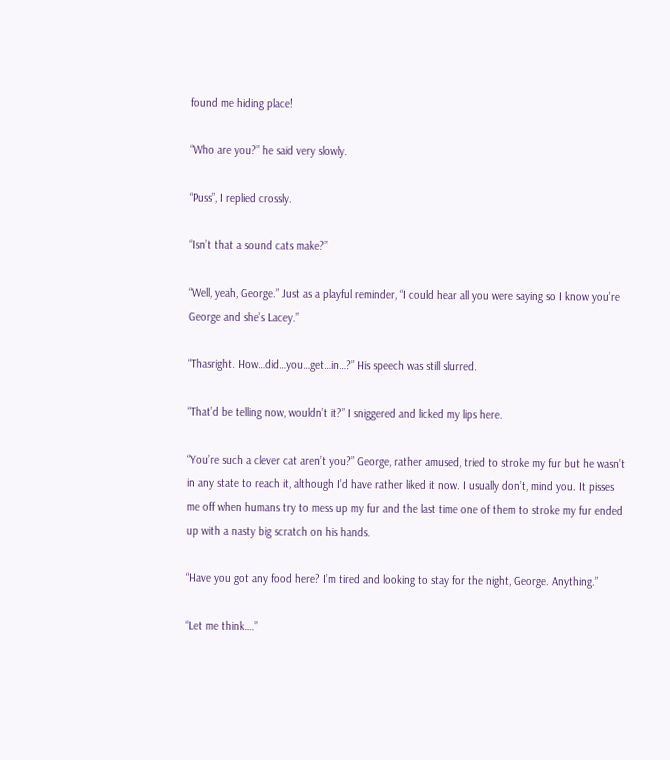found me hiding place!

“Who are you?” he said very slowly.

“Puss”, I replied crossly.

“Isn’t that a sound cats make?”

“Well, yeah, George.” Just as a playful reminder, “I could hear all you were saying so I know you’re George and she’s Lacey.”

“Thasright. How…did…you…get…in…?” His speech was still slurred.

“That’d be telling now, wouldn’t it?” I sniggered and licked my lips here.

“You’re such a clever cat aren’t you?” George, rather amused, tried to stroke my fur but he wasn’t in any state to reach it, although I’d have rather liked it now. I usually don’t, mind you. It pisses me off when humans try to mess up my fur and the last time one of them to stroke my fur ended up with a nasty big scratch on his hands.

“Have you got any food here? I’m tired and looking to stay for the night, George. Anything.”

“Let me think….”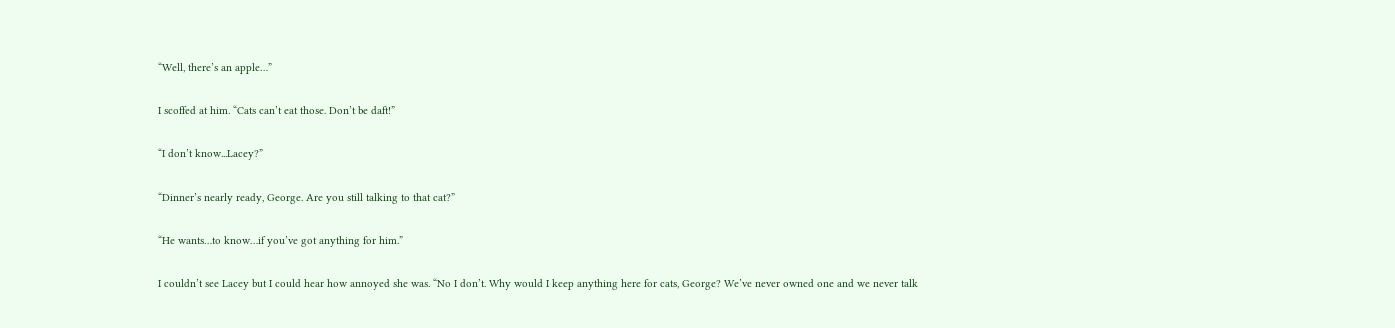“Well, there’s an apple…”

I scoffed at him. “Cats can’t eat those. Don’t be daft!”

“I don’t know...Lacey?”

“Dinner’s nearly ready, George. Are you still talking to that cat?”

“He wants…to know…if you’ve got anything for him.”

I couldn’t see Lacey but I could hear how annoyed she was. “No I don’t. Why would I keep anything here for cats, George? We’ve never owned one and we never talk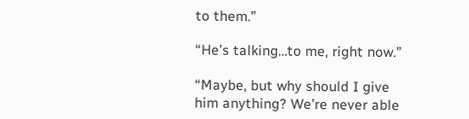to them.”

“He’s talking…to me, right now.”

“Maybe, but why should I give him anything? We’re never able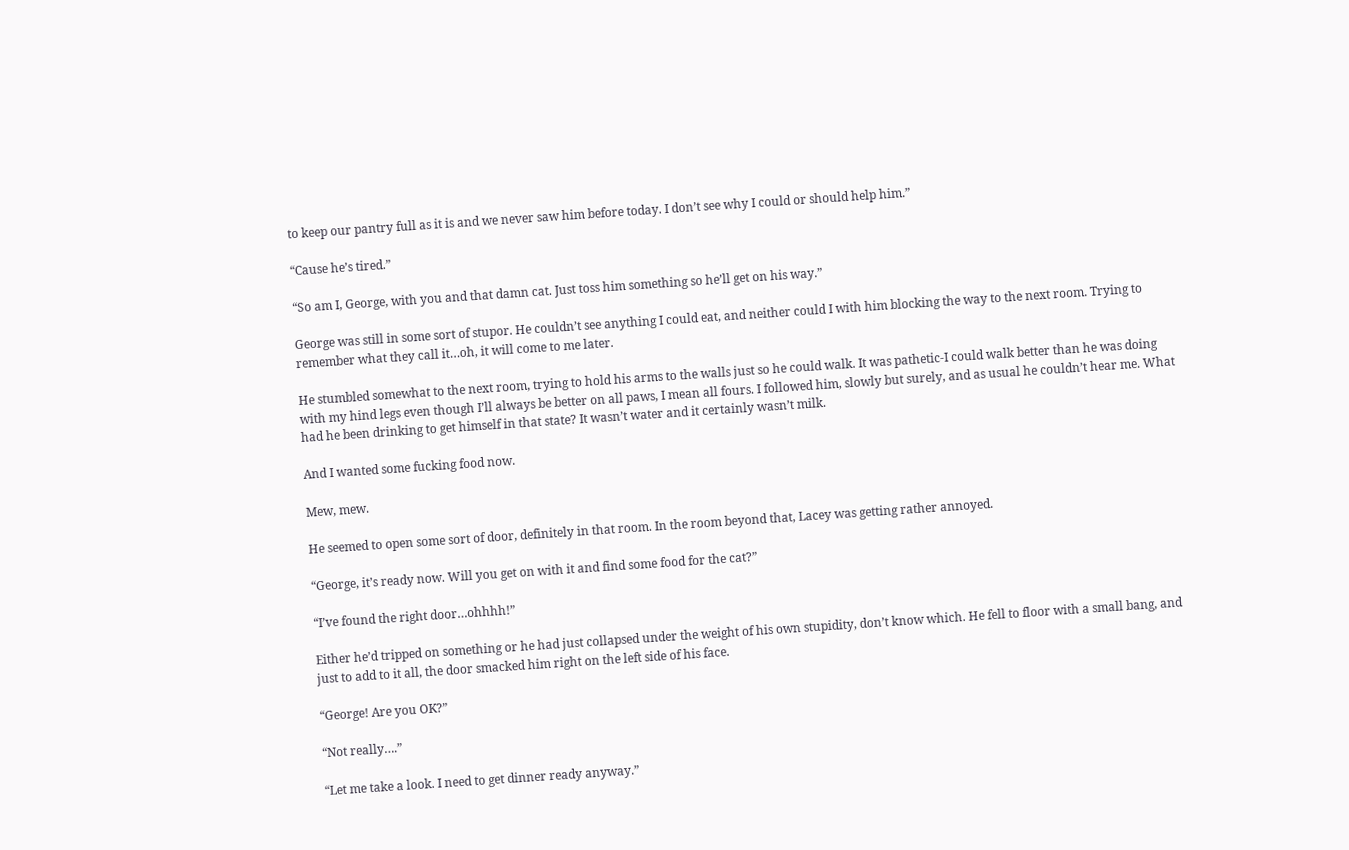to keep our pantry full as it is and we never saw him before today. I don’t see why I could or should help him.”

“Cause he’s tired.”

“So am I, George, with you and that damn cat. Just toss him something so he’ll get on his way.”

George was still in some sort of stupor. He couldn’t see anything I could eat, and neither could I with him blocking the way to the next room. Trying to remember what they call it…oh, it will come to me later.

He stumbled somewhat to the next room, trying to hold his arms to the walls just so he could walk. It was pathetic-I could walk better than he was doing with my hind legs even though I’ll always be better on all paws, I mean all fours. I followed him, slowly but surely, and as usual he couldn’t hear me. What had he been drinking to get himself in that state? It wasn’t water and it certainly wasn’t milk.

And I wanted some fucking food now.

Mew, mew.

He seemed to open some sort of door, definitely in that room. In the room beyond that, Lacey was getting rather annoyed.

“George, it’s ready now. Will you get on with it and find some food for the cat?”

“I’ve found the right door…ohhhh!”

Either he’d tripped on something or he had just collapsed under the weight of his own stupidity, don’t know which. He fell to floor with a small bang, and just to add to it all, the door smacked him right on the left side of his face.

“George! Are you OK?”

“Not really….”

“Let me take a look. I need to get dinner ready anyway.”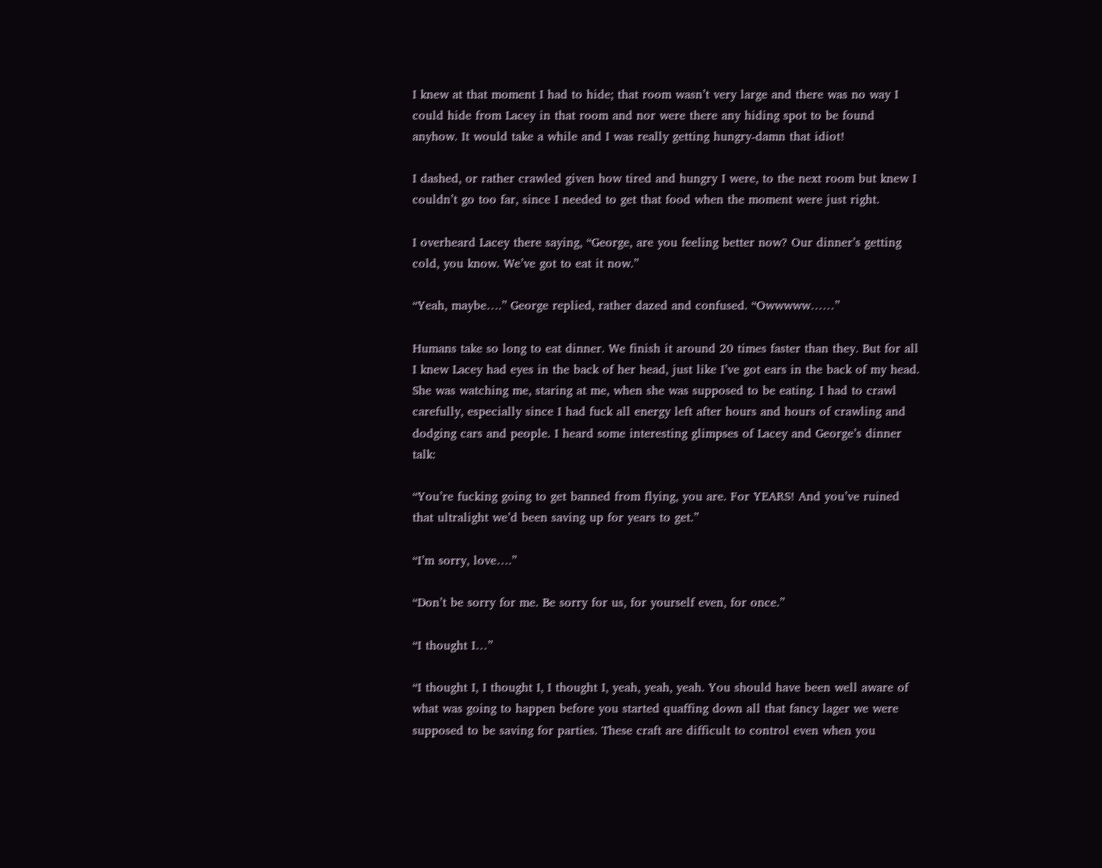I knew at that moment I had to hide; that room wasn’t very large and there was no way I could hide from Lacey in that room and nor were there any hiding spot to be found anyhow. It would take a while and I was really getting hungry-damn that idiot!

I dashed, or rather crawled given how tired and hungry I were, to the next room but knew I couldn’t go too far, since I needed to get that food when the moment were just right.

I overheard Lacey there saying, “George, are you feeling better now? Our dinner’s getting cold, you know. We’ve got to eat it now.”

“Yeah, maybe….” George replied, rather dazed and confused. “Owwwww……”

Humans take so long to eat dinner. We finish it around 20 times faster than they. But for all I knew Lacey had eyes in the back of her head, just like I’ve got ears in the back of my head. She was watching me, staring at me, when she was supposed to be eating. I had to crawl carefully, especially since I had fuck all energy left after hours and hours of crawling and dodging cars and people. I heard some interesting glimpses of Lacey and George’s dinner talk:

“You’re fucking going to get banned from flying, you are. For YEARS! And you’ve ruined that ultralight we’d been saving up for years to get.”

“I’m sorry, love….”

“Don’t be sorry for me. Be sorry for us, for yourself even, for once.”

“I thought I…”

“I thought I, I thought I, I thought I, yeah, yeah, yeah. You should have been well aware of what was going to happen before you started quaffing down all that fancy lager we were supposed to be saving for parties. These craft are difficult to control even when you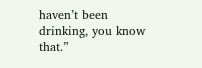haven’t been drinking, you know that.”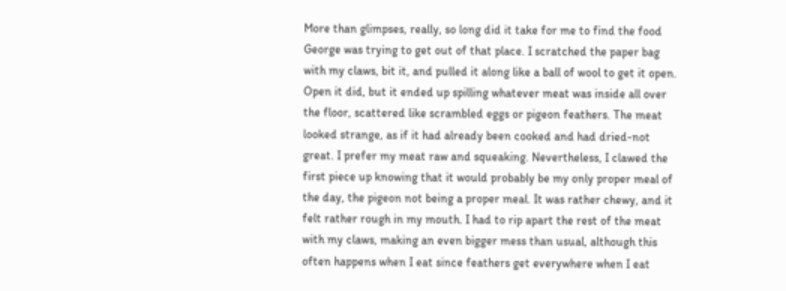More than glimpses, really, so long did it take for me to find the food George was trying to get out of that place. I scratched the paper bag with my claws, bit it, and pulled it along like a ball of wool to get it open. Open it did, but it ended up spilling whatever meat was inside all over the floor, scattered like scrambled eggs or pigeon feathers. The meat looked strange, as if it had already been cooked and had dried-not great. I prefer my meat raw and squeaking. Nevertheless, I clawed the first piece up knowing that it would probably be my only proper meal of the day, the pigeon not being a proper meal. It was rather chewy, and it felt rather rough in my mouth. I had to rip apart the rest of the meat with my claws, making an even bigger mess than usual, although this often happens when I eat since feathers get everywhere when I eat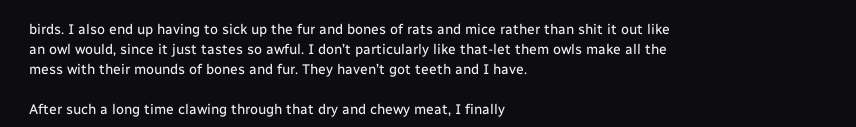birds. I also end up having to sick up the fur and bones of rats and mice rather than shit it out like an owl would, since it just tastes so awful. I don’t particularly like that-let them owls make all the mess with their mounds of bones and fur. They haven’t got teeth and I have.

After such a long time clawing through that dry and chewy meat, I finally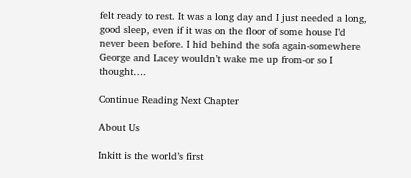felt ready to rest. It was a long day and I just needed a long, good sleep, even if it was on the floor of some house I’d never been before. I hid behind the sofa again-somewhere George and Lacey wouldn’t wake me up from-or so I thought….

Continue Reading Next Chapter

About Us

Inkitt is the world’s first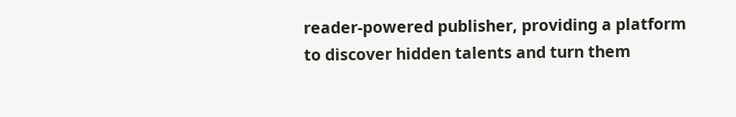reader-powered publisher, providing a platform to discover hidden talents and turn them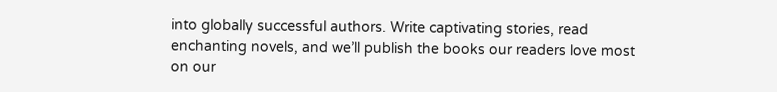into globally successful authors. Write captivating stories, read enchanting novels, and we’ll publish the books our readers love most on our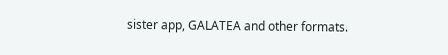sister app, GALATEA and other formats.